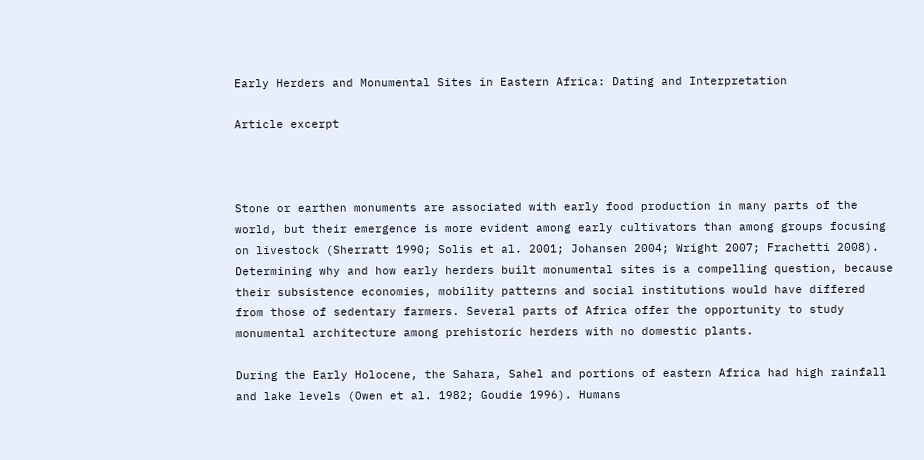Early Herders and Monumental Sites in Eastern Africa: Dating and Interpretation

Article excerpt



Stone or earthen monuments are associated with early food production in many parts of the world, but their emergence is more evident among early cultivators than among groups focusing on livestock (Sherratt 1990; Solis et al. 2001; Johansen 2004; Wright 2007; Frachetti 2008). Determining why and how early herders built monumental sites is a compelling question, because their subsistence economies, mobility patterns and social institutions would have differed from those of sedentary farmers. Several parts of Africa offer the opportunity to study monumental architecture among prehistoric herders with no domestic plants.

During the Early Holocene, the Sahara, Sahel and portions of eastern Africa had high rainfall and lake levels (Owen et al. 1982; Goudie 1996). Humans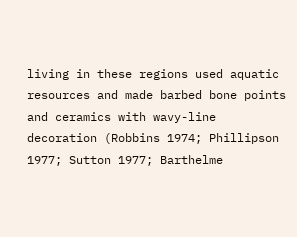living in these regions used aquatic resources and made barbed bone points and ceramics with wavy-line decoration (Robbins 1974; Phillipson 1977; Sutton 1977; Barthelme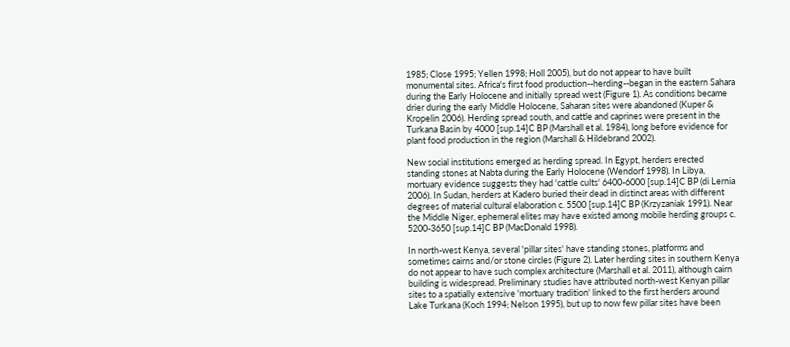1985; Close 1995; Yellen 1998; Holl 2005), but do not appear to have built monumental sites. Africa's first food production--herding--began in the eastern Sahara during the Early Holocene and initially spread west (Figure 1). As conditions became drier during the early Middle Holocene, Saharan sites were abandoned (Kuper & Kropelin 2006). Herding spread south, and cattle and caprines were present in the Turkana Basin by 4000 [sup.14]C BP (Marshall et al. 1984), long before evidence for plant food production in the region (Marshall & Hildebrand 2002).

New social institutions emerged as herding spread. In Egypt, herders erected standing stones at Nabta during the Early Holocene (Wendorf 1998). In Libya, mortuary evidence suggests they had 'cattle cults' 6400-6000 [sup.14]C BP (di Lernia 2006). In Sudan, herders at Kadero buried their dead in distinct areas with different degrees of material cultural elaboration c. 5500 [sup.14]C BP (Krzyzaniak 1991). Near the Middle Niger, ephemeral elites may have existed among mobile herding groups c. 5200-3650 [sup.14]C BP (MacDonald 1998).

In north-west Kenya, several 'pillar sites' have standing stones, platforms and sometimes cairns and/or stone circles (Figure 2). Later herding sites in southern Kenya do not appear to have such complex architecture (Marshall et al. 2011), although cairn building is widespread. Preliminary studies have attributed north-west Kenyan pillar sites to a spatially extensive 'mortuary tradition' linked to the first herders around Lake Turkana (Koch 1994; Nelson 1995), but up to now few pillar sites have been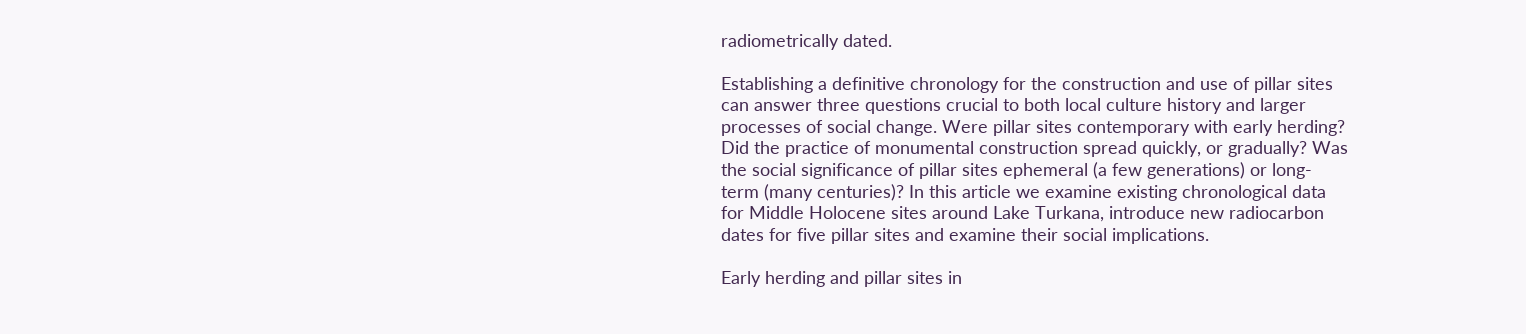radiometrically dated.

Establishing a definitive chronology for the construction and use of pillar sites can answer three questions crucial to both local culture history and larger processes of social change. Were pillar sites contemporary with early herding? Did the practice of monumental construction spread quickly, or gradually? Was the social significance of pillar sites ephemeral (a few generations) or long-term (many centuries)? In this article we examine existing chronological data for Middle Holocene sites around Lake Turkana, introduce new radiocarbon dates for five pillar sites and examine their social implications.

Early herding and pillar sites in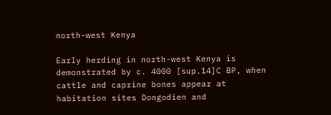north-west Kenya

Early herding in north-west Kenya is demonstrated by c. 4000 [sup.14]C BP, when cattle and caprine bones appear at habitation sites Dongodien and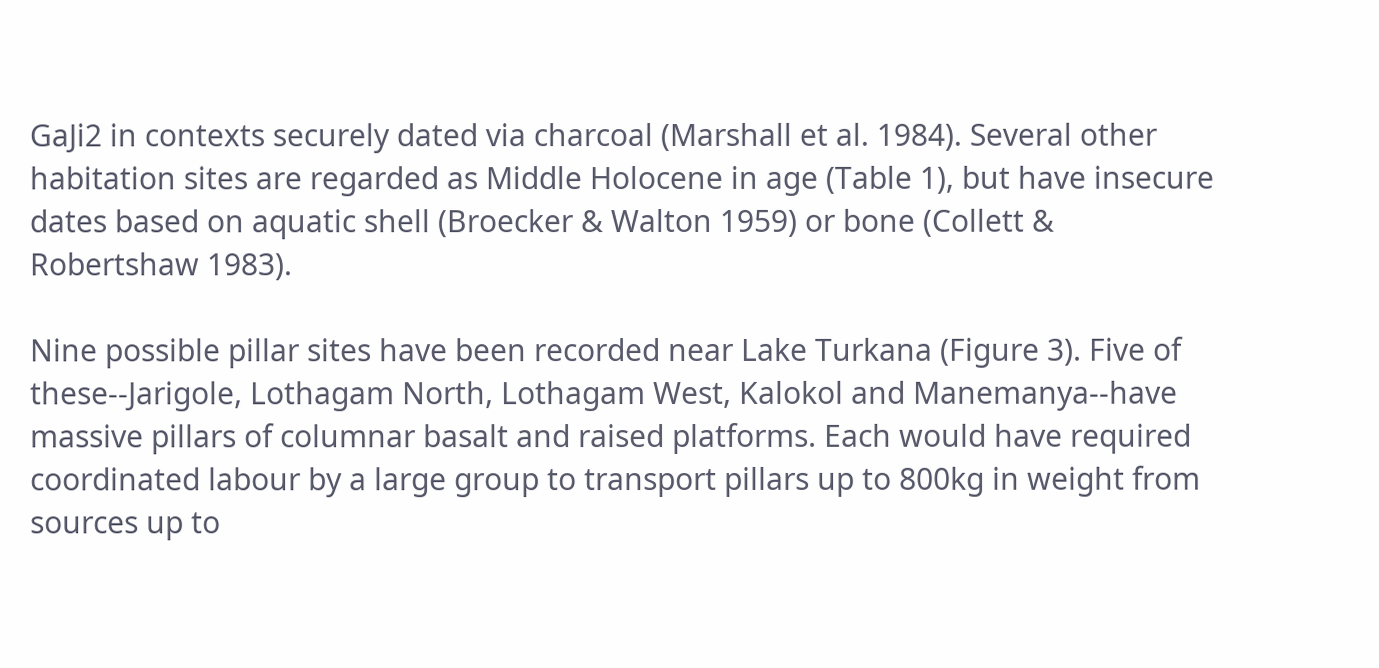GaJi2 in contexts securely dated via charcoal (Marshall et al. 1984). Several other habitation sites are regarded as Middle Holocene in age (Table 1), but have insecure dates based on aquatic shell (Broecker & Walton 1959) or bone (Collett & Robertshaw 1983).

Nine possible pillar sites have been recorded near Lake Turkana (Figure 3). Five of these--Jarigole, Lothagam North, Lothagam West, Kalokol and Manemanya--have massive pillars of columnar basalt and raised platforms. Each would have required coordinated labour by a large group to transport pillars up to 800kg in weight from sources up to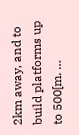2km away, and to build platforms up to 500[m. …